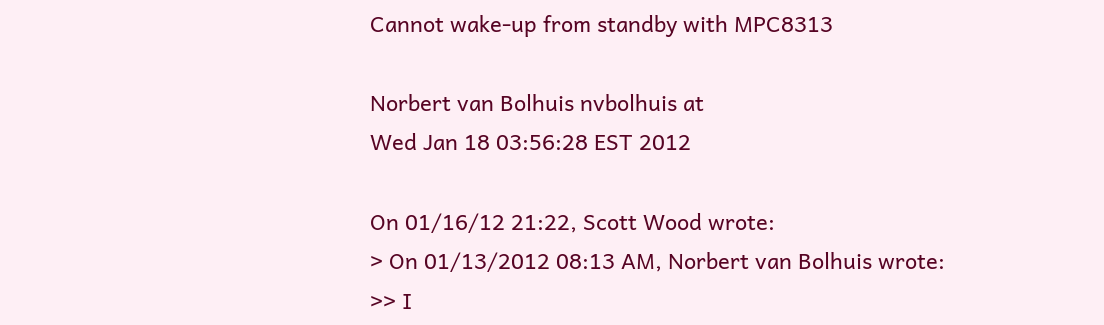Cannot wake-up from standby with MPC8313

Norbert van Bolhuis nvbolhuis at
Wed Jan 18 03:56:28 EST 2012

On 01/16/12 21:22, Scott Wood wrote:
> On 01/13/2012 08:13 AM, Norbert van Bolhuis wrote:
>> I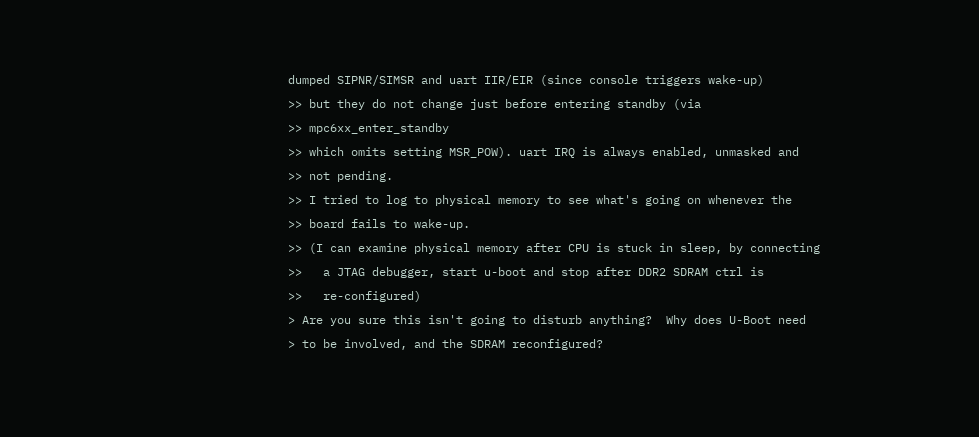dumped SIPNR/SIMSR and uart IIR/EIR (since console triggers wake-up)
>> but they do not change just before entering standby (via
>> mpc6xx_enter_standby
>> which omits setting MSR_POW). uart IRQ is always enabled, unmasked and
>> not pending.
>> I tried to log to physical memory to see what's going on whenever the
>> board fails to wake-up.
>> (I can examine physical memory after CPU is stuck in sleep, by connecting
>>   a JTAG debugger, start u-boot and stop after DDR2 SDRAM ctrl is
>>   re-configured)
> Are you sure this isn't going to disturb anything?  Why does U-Boot need
> to be involved, and the SDRAM reconfigured?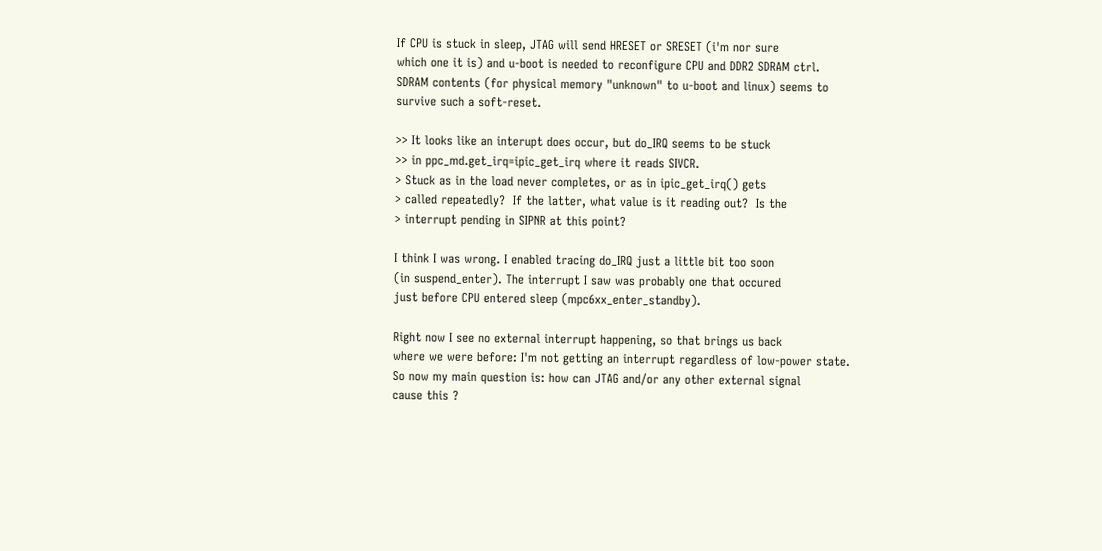If CPU is stuck in sleep, JTAG will send HRESET or SRESET (i'm nor sure
which one it is) and u-boot is needed to reconfigure CPU and DDR2 SDRAM ctrl.
SDRAM contents (for physical memory "unknown" to u-boot and linux) seems to
survive such a soft-reset.

>> It looks like an interupt does occur, but do_IRQ seems to be stuck
>> in ppc_md.get_irq=ipic_get_irq where it reads SIVCR.
> Stuck as in the load never completes, or as in ipic_get_irq() gets
> called repeatedly?  If the latter, what value is it reading out?  Is the
> interrupt pending in SIPNR at this point?

I think I was wrong. I enabled tracing do_IRQ just a little bit too soon
(in suspend_enter). The interrupt I saw was probably one that occured
just before CPU entered sleep (mpc6xx_enter_standby).

Right now I see no external interrupt happening, so that brings us back
where we were before: I'm not getting an interrupt regardless of low-power state.
So now my main question is: how can JTAG and/or any other external signal
cause this ?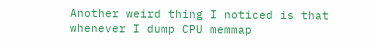Another weird thing I noticed is that whenever I dump CPU memmap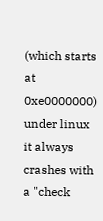(which starts at 0xe0000000) under linux it always crashes with a "check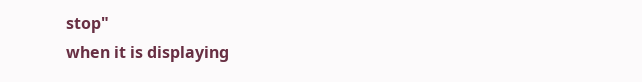stop"
when it is displaying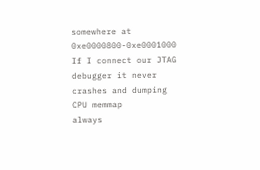somewhere at 0xe0000800-0xe0001000
If I connect our JTAG debugger it never crashes and dumping CPU memmap
always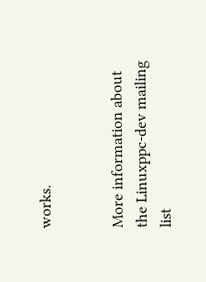works.


More information about the Linuxppc-dev mailing list